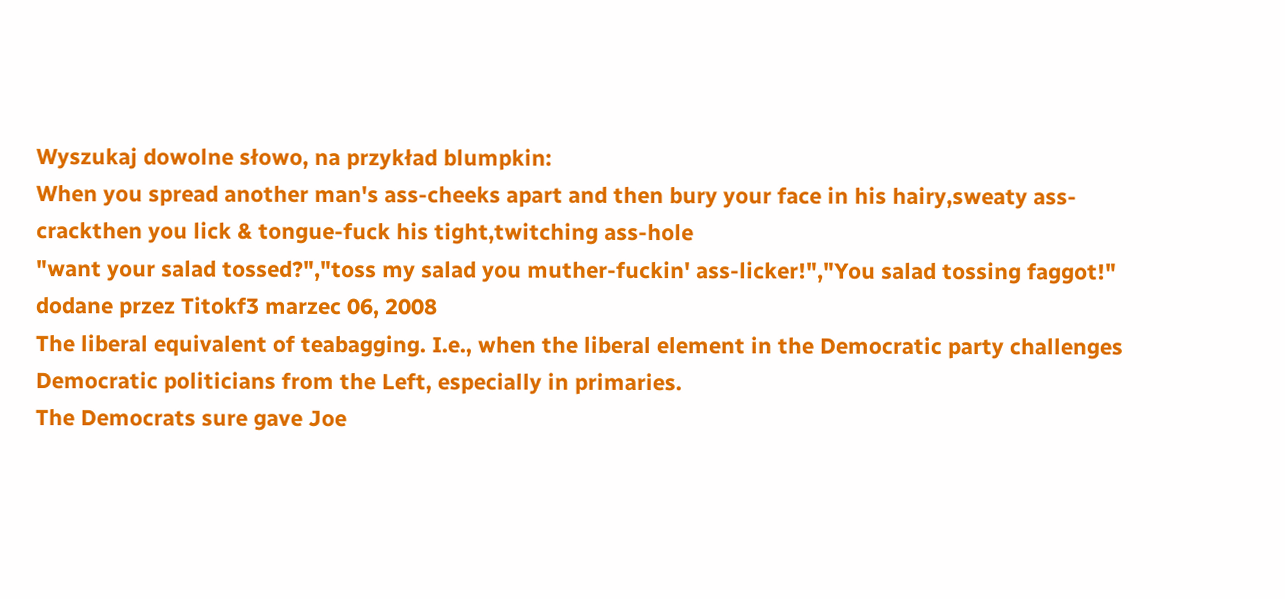Wyszukaj dowolne słowo, na przykład blumpkin:
When you spread another man's ass-cheeks apart and then bury your face in his hairy,sweaty ass-crackthen you lick & tongue-fuck his tight,twitching ass-hole
"want your salad tossed?","toss my salad you muther-fuckin' ass-licker!","You salad tossing faggot!"
dodane przez Titokf3 marzec 06, 2008
The liberal equivalent of teabagging. I.e., when the liberal element in the Democratic party challenges Democratic politicians from the Left, especially in primaries.
The Democrats sure gave Joe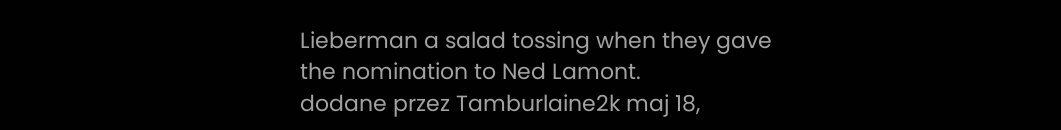Lieberman a salad tossing when they gave the nomination to Ned Lamont.
dodane przez Tamburlaine2k maj 18,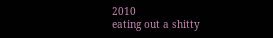2010
eating out a shitty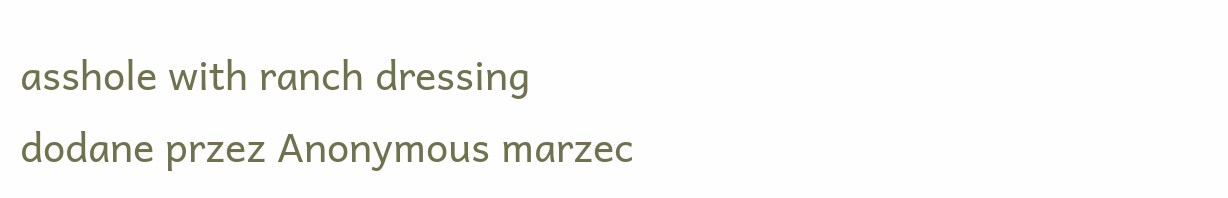asshole with ranch dressing
dodane przez Anonymous marzec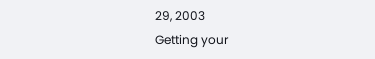29, 2003
Getting your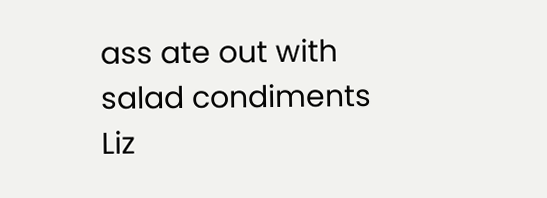ass ate out with salad condiments
Liz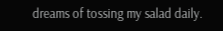dreams of tossing my salad daily.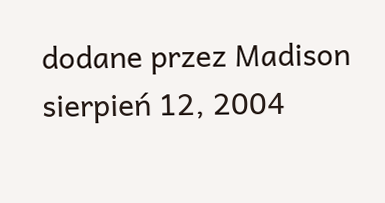dodane przez Madison sierpień 12, 2004